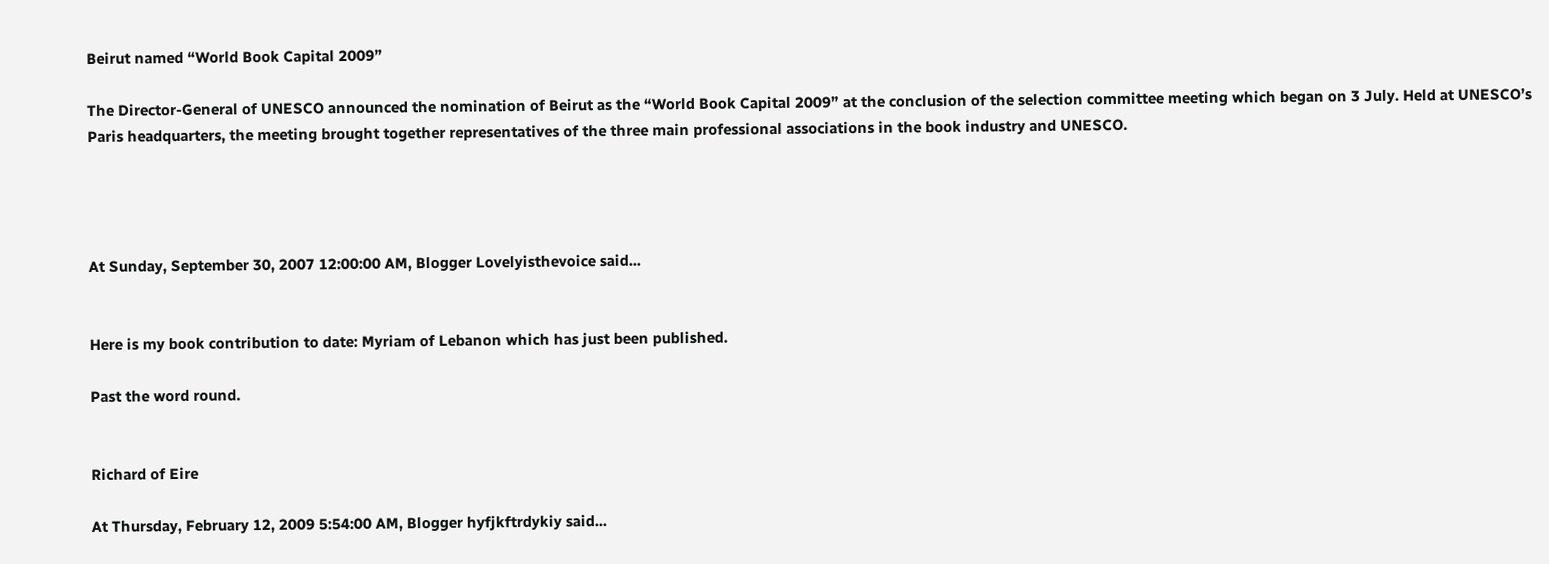Beirut named “World Book Capital 2009”

The Director-General of UNESCO announced the nomination of Beirut as the “World Book Capital 2009” at the conclusion of the selection committee meeting which began on 3 July. Held at UNESCO’s Paris headquarters, the meeting brought together representatives of the three main professional associations in the book industry and UNESCO.




At Sunday, September 30, 2007 12:00:00 AM, Blogger Lovelyisthevoice said...


Here is my book contribution to date: Myriam of Lebanon which has just been published.

Past the word round.


Richard of Eire

At Thursday, February 12, 2009 5:54:00 AM, Blogger hyfjkftrdykiy said...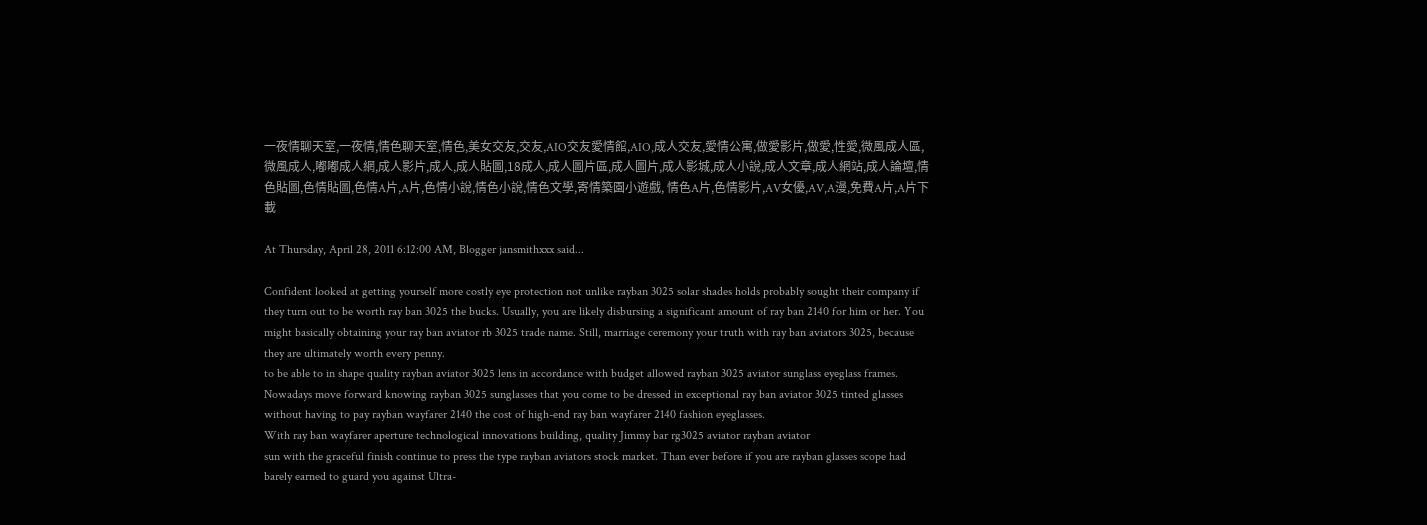一夜情聊天室,一夜情,情色聊天室,情色,美女交友,交友,AIO交友愛情館,AIO,成人交友,愛情公寓,做愛影片,做愛,性愛,微風成人區,微風成人,嘟嘟成人網,成人影片,成人,成人貼圖,18成人,成人圖片區,成人圖片,成人影城,成人小說,成人文章,成人網站,成人論壇,情色貼圖,色情貼圖,色情A片,A片,色情小說,情色小說,情色文學,寄情築園小遊戲, 情色A片,色情影片,AV女優,AV,A漫,免費A片,A片下載

At Thursday, April 28, 2011 6:12:00 AM, Blogger jansmithxxx said...

Confident looked at getting yourself more costly eye protection not unlike rayban 3025 solar shades holds probably sought their company if they turn out to be worth ray ban 3025 the bucks. Usually, you are likely disbursing a significant amount of ray ban 2140 for him or her. You might basically obtaining your ray ban aviator rb 3025 trade name. Still, marriage ceremony your truth with ray ban aviators 3025, because they are ultimately worth every penny.
to be able to in shape quality rayban aviator 3025 lens in accordance with budget allowed rayban 3025 aviator sunglass eyeglass frames. Nowadays move forward knowing rayban 3025 sunglasses that you come to be dressed in exceptional ray ban aviator 3025 tinted glasses without having to pay rayban wayfarer 2140 the cost of high-end ray ban wayfarer 2140 fashion eyeglasses.
With ray ban wayfarer aperture technological innovations building, quality Jimmy bar rg3025 aviator rayban aviator
sun with the graceful finish continue to press the type rayban aviators stock market. Than ever before if you are rayban glasses scope had barely earned to guard you against Ultra-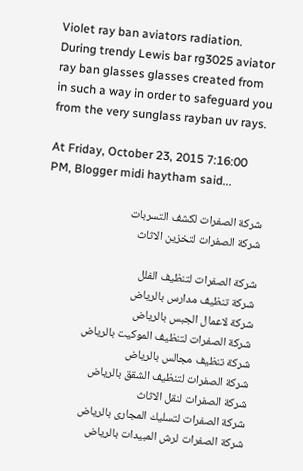Violet ray ban aviators radiation. During trendy Lewis bar rg3025 aviator ray ban glasses glasses created from in such a way in order to safeguard you from the very sunglass rayban uv rays.

At Friday, October 23, 2015 7:16:00 PM, Blogger midi haytham said...

شركة الصفرات لكشف التسربات
شركة الصفرات لتخزين الاثاث

شركة الصفرات لتنظيف الفلل
شركة تنظيف مدارس بالرياض
شركة لاعمال الجبس بالرياض
شركة الصفرات لتنظيف الموكيت بالرياض
شركة تنظيف مجالس بالرياض
شركة الصفرات لتنظيف الشقق بالرياض
شركة الصفرات لنقل الاثاث
شركة الصفرات لتسليك المجارى بالرياض
شركة الصفرات لرش المبيدات بالرياض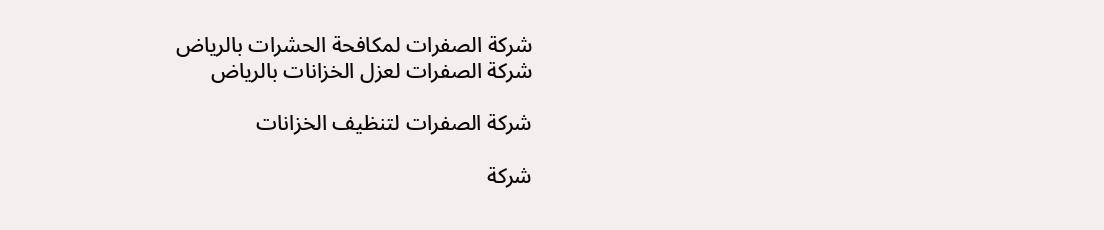شركة الصفرات لمكافحة الحشرات بالرياض
شركة الصفرات لعزل الخزانات بالرياض

شركة الصفرات لتنظيف الخزانات

شركة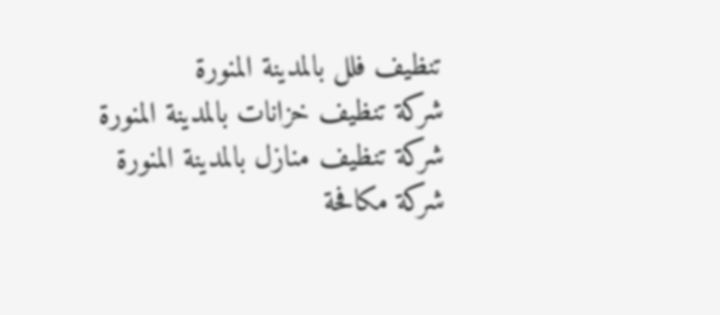تنظيف فلل بالمدينة المنورة
شركة تنظيف خزانات بالمدينة المنورة
شركة تنظيف منازل بالمدينة المنورة
شركة مكافحة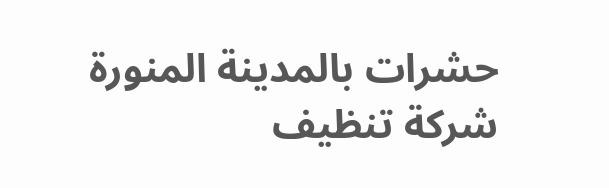حشرات بالمدينة المنورة
شركة تنظيف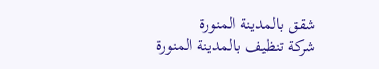شقق بالمدينة المنورة
شركة تنظيف بالمدينة المنورة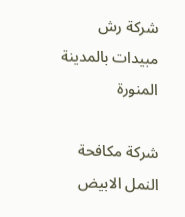شركة رش مبيدات بالمدينة المنورة

شركة مكافحة النمل الابيض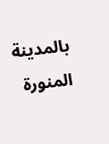بالمدينة المنورة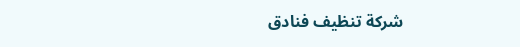شركة تنظيف فنادق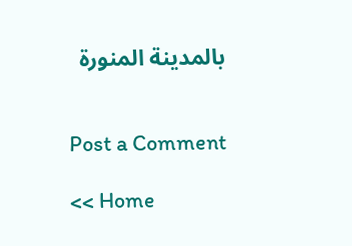بالمدينة المنورة


Post a Comment

<< Home